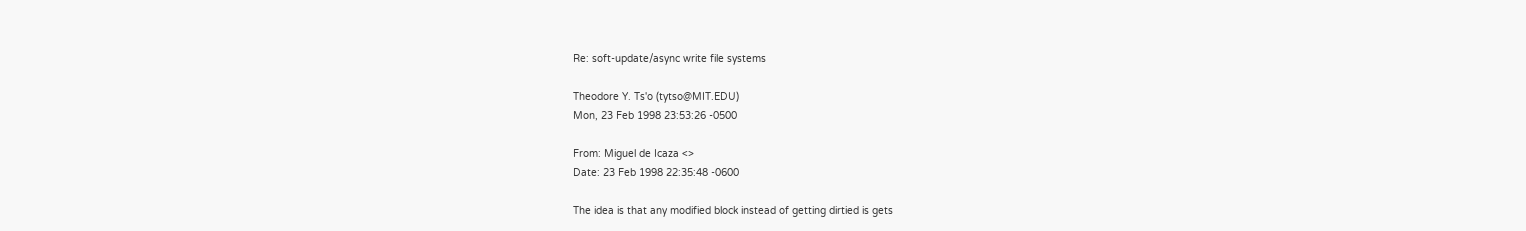Re: soft-update/async write file systems

Theodore Y. Ts'o (tytso@MIT.EDU)
Mon, 23 Feb 1998 23:53:26 -0500

From: Miguel de Icaza <>
Date: 23 Feb 1998 22:35:48 -0600

The idea is that any modified block instead of getting dirtied is gets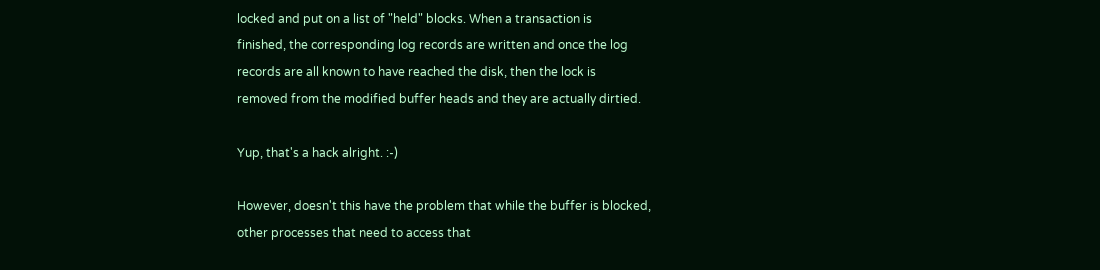locked and put on a list of "held" blocks. When a transaction is
finished, the corresponding log records are written and once the log
records are all known to have reached the disk, then the lock is
removed from the modified buffer heads and they are actually dirtied.

Yup, that's a hack alright. :-)

However, doesn't this have the problem that while the buffer is blocked,
other processes that need to access that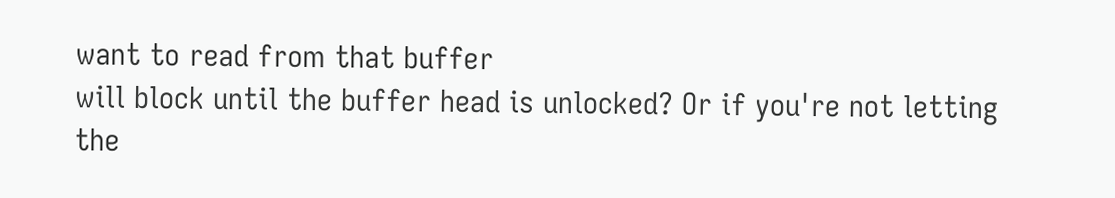want to read from that buffer
will block until the buffer head is unlocked? Or if you're not letting
the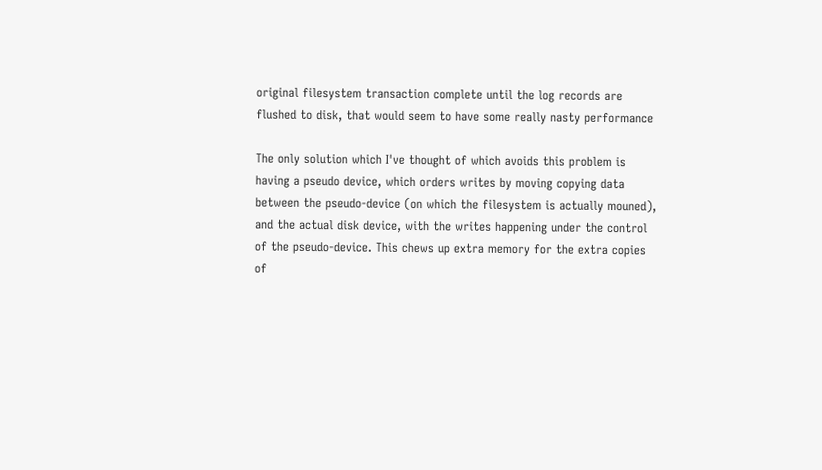original filesystem transaction complete until the log records are
flushed to disk, that would seem to have some really nasty performance

The only solution which I've thought of which avoids this problem is
having a pseudo device, which orders writes by moving copying data
between the pseudo-device (on which the filesystem is actually mouned),
and the actual disk device, with the writes happening under the control
of the pseudo-device. This chews up extra memory for the extra copies
of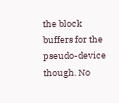the block buffers for the pseudo-device though. No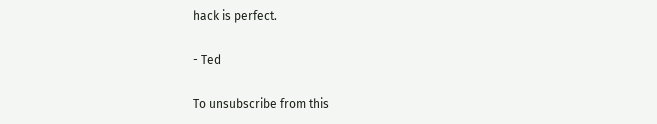hack is perfect.

- Ted

To unsubscribe from this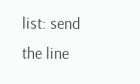list: send the line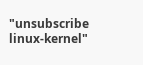"unsubscribe linux-kernel"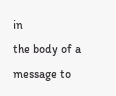in
the body of a message to